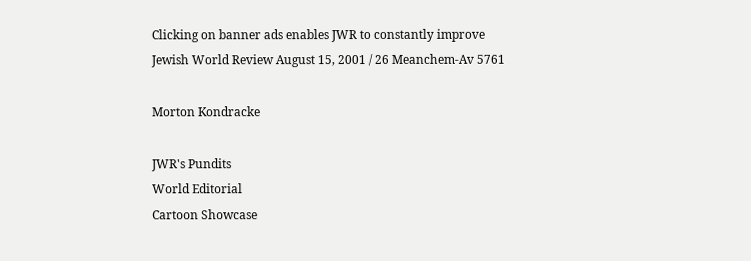Clicking on banner ads enables JWR to constantly improve
Jewish World Review August 15, 2001 / 26 Meanchem-Av 5761

Morton Kondracke

JWR's Pundits
World Editorial
Cartoon Showcase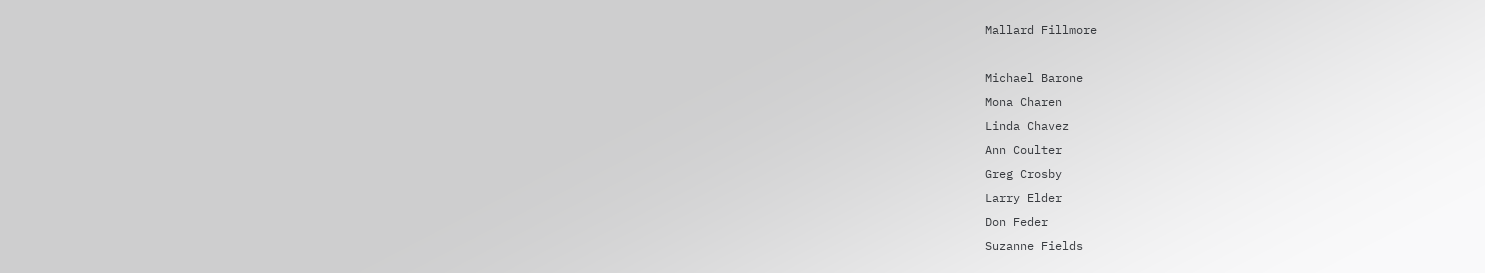Mallard Fillmore

Michael Barone
Mona Charen
Linda Chavez
Ann Coulter
Greg Crosby
Larry Elder
Don Feder
Suzanne Fields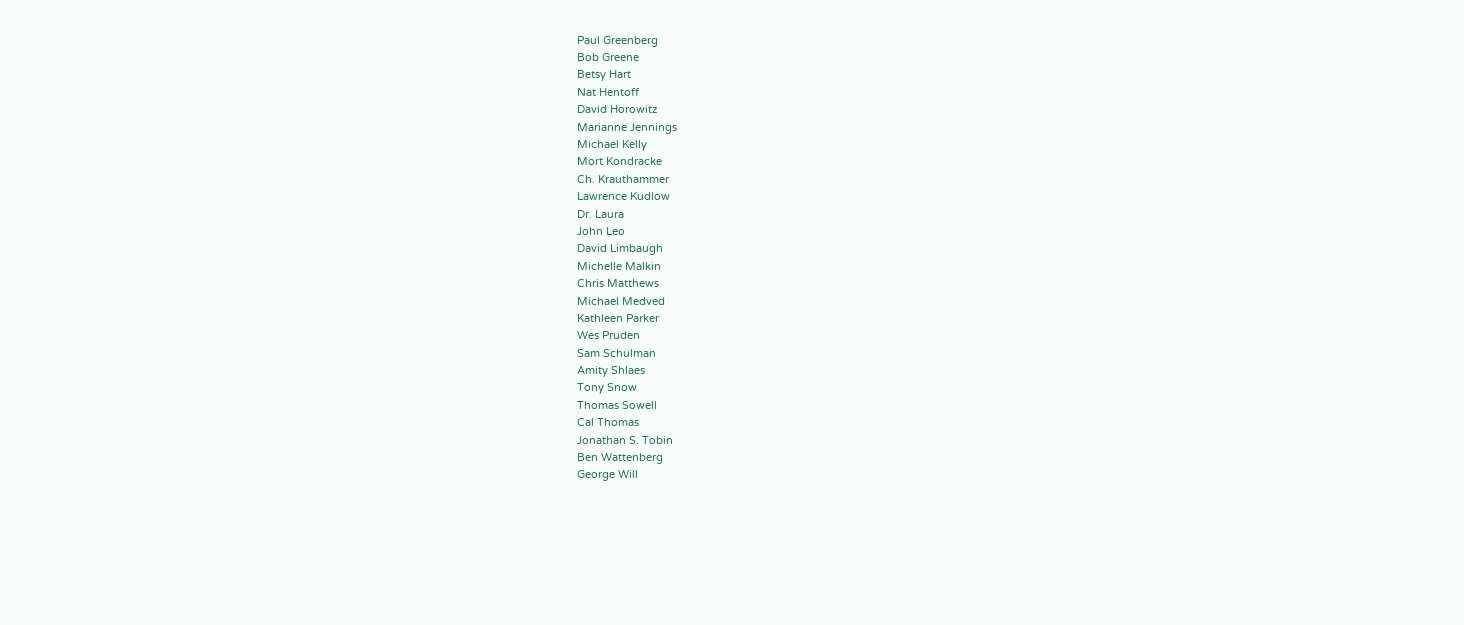Paul Greenberg
Bob Greene
Betsy Hart
Nat Hentoff
David Horowitz
Marianne Jennings
Michael Kelly
Mort Kondracke
Ch. Krauthammer
Lawrence Kudlow
Dr. Laura
John Leo
David Limbaugh
Michelle Malkin
Chris Matthews
Michael Medved
Kathleen Parker
Wes Pruden
Sam Schulman
Amity Shlaes
Tony Snow
Thomas Sowell
Cal Thomas
Jonathan S. Tobin
Ben Wattenberg
George Will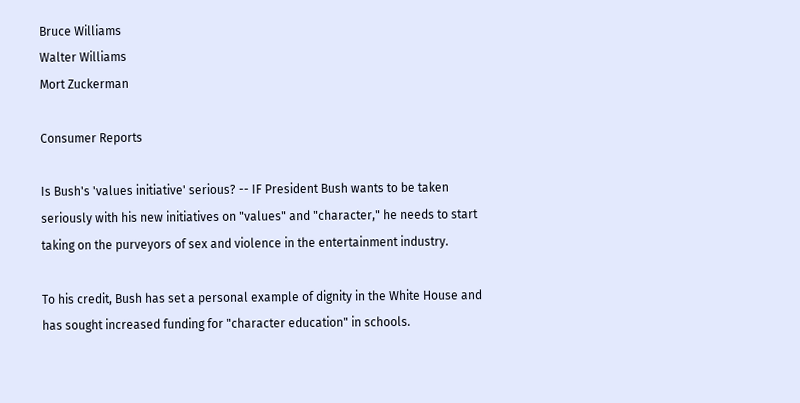Bruce Williams
Walter Williams
Mort Zuckerman

Consumer Reports

Is Bush's 'values initiative' serious? -- IF President Bush wants to be taken seriously with his new initiatives on "values" and "character," he needs to start taking on the purveyors of sex and violence in the entertainment industry.

To his credit, Bush has set a personal example of dignity in the White House and has sought increased funding for "character education" in schools.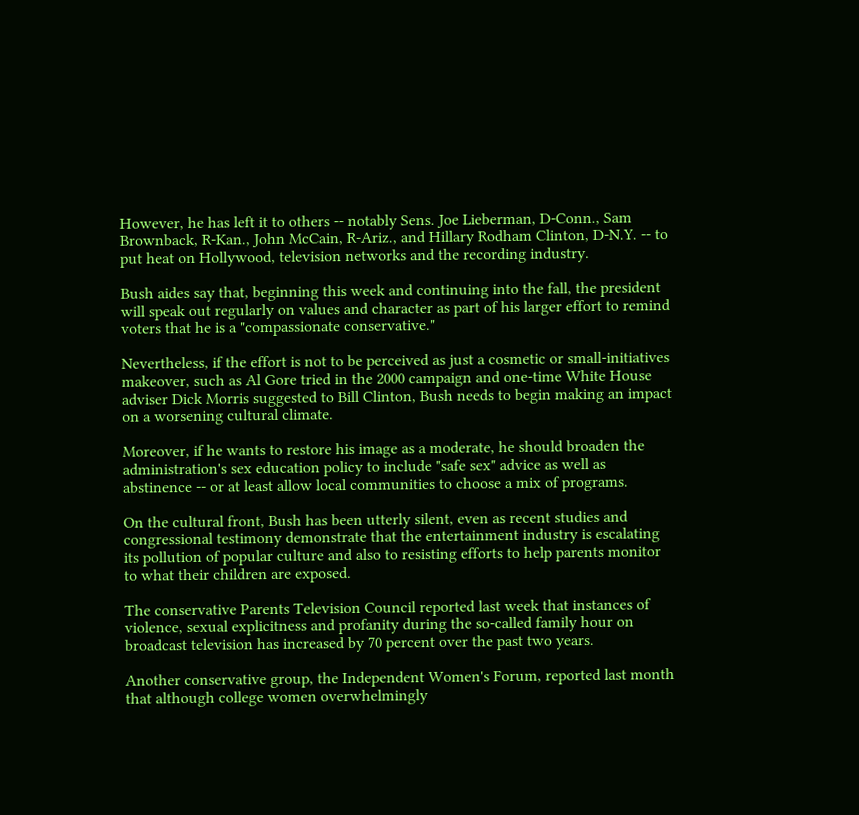However, he has left it to others -- notably Sens. Joe Lieberman, D-Conn., Sam Brownback, R-Kan., John McCain, R-Ariz., and Hillary Rodham Clinton, D-N.Y. -- to put heat on Hollywood, television networks and the recording industry.

Bush aides say that, beginning this week and continuing into the fall, the president will speak out regularly on values and character as part of his larger effort to remind voters that he is a "compassionate conservative."

Nevertheless, if the effort is not to be perceived as just a cosmetic or small-initiatives makeover, such as Al Gore tried in the 2000 campaign and one-time White House adviser Dick Morris suggested to Bill Clinton, Bush needs to begin making an impact on a worsening cultural climate.

Moreover, if he wants to restore his image as a moderate, he should broaden the administration's sex education policy to include "safe sex" advice as well as abstinence -- or at least allow local communities to choose a mix of programs.

On the cultural front, Bush has been utterly silent, even as recent studies and congressional testimony demonstrate that the entertainment industry is escalating its pollution of popular culture and also to resisting efforts to help parents monitor to what their children are exposed.

The conservative Parents Television Council reported last week that instances of violence, sexual explicitness and profanity during the so-called family hour on broadcast television has increased by 70 percent over the past two years.

Another conservative group, the Independent Women's Forum, reported last month that although college women overwhelmingly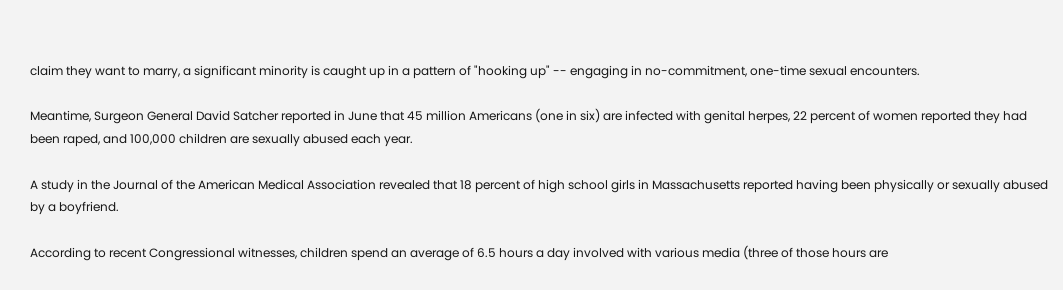claim they want to marry, a significant minority is caught up in a pattern of "hooking up" -- engaging in no-commitment, one-time sexual encounters.

Meantime, Surgeon General David Satcher reported in June that 45 million Americans (one in six) are infected with genital herpes, 22 percent of women reported they had been raped, and 100,000 children are sexually abused each year.

A study in the Journal of the American Medical Association revealed that 18 percent of high school girls in Massachusetts reported having been physically or sexually abused by a boyfriend.

According to recent Congressional witnesses, children spend an average of 6.5 hours a day involved with various media (three of those hours are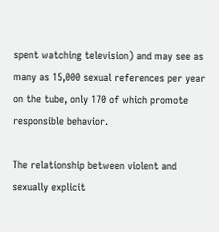spent watching television) and may see as many as 15,000 sexual references per year on the tube, only 170 of which promote responsible behavior.

The relationship between violent and sexually explicit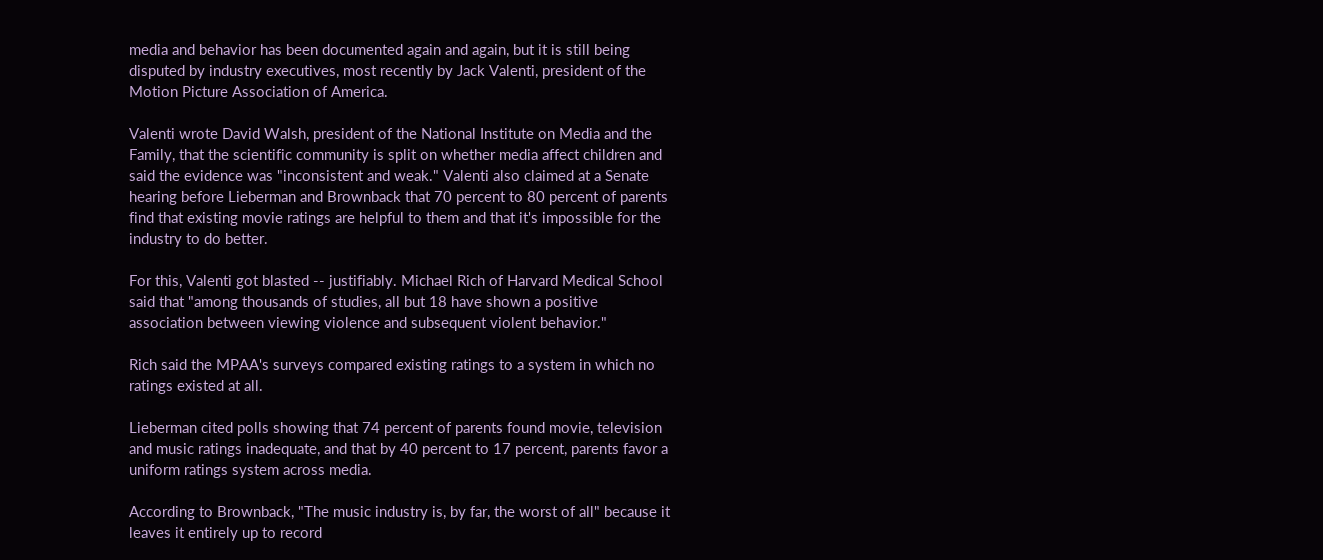media and behavior has been documented again and again, but it is still being disputed by industry executives, most recently by Jack Valenti, president of the Motion Picture Association of America.

Valenti wrote David Walsh, president of the National Institute on Media and the Family, that the scientific community is split on whether media affect children and said the evidence was "inconsistent and weak." Valenti also claimed at a Senate hearing before Lieberman and Brownback that 70 percent to 80 percent of parents find that existing movie ratings are helpful to them and that it's impossible for the industry to do better.

For this, Valenti got blasted -- justifiably. Michael Rich of Harvard Medical School said that "among thousands of studies, all but 18 have shown a positive association between viewing violence and subsequent violent behavior."

Rich said the MPAA's surveys compared existing ratings to a system in which no ratings existed at all.

Lieberman cited polls showing that 74 percent of parents found movie, television and music ratings inadequate, and that by 40 percent to 17 percent, parents favor a uniform ratings system across media.

According to Brownback, "The music industry is, by far, the worst of all" because it leaves it entirely up to record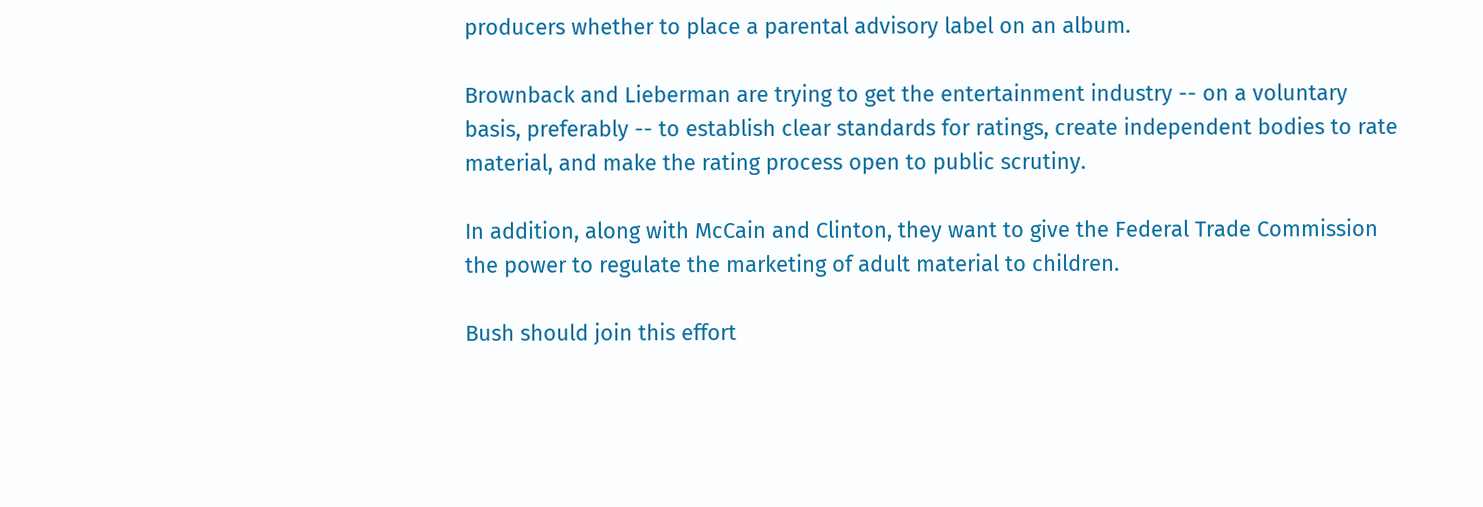producers whether to place a parental advisory label on an album.

Brownback and Lieberman are trying to get the entertainment industry -- on a voluntary basis, preferably -- to establish clear standards for ratings, create independent bodies to rate material, and make the rating process open to public scrutiny.

In addition, along with McCain and Clinton, they want to give the Federal Trade Commission the power to regulate the marketing of adult material to children.

Bush should join this effort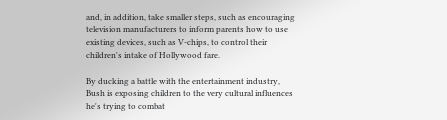and, in addition, take smaller steps, such as encouraging television manufacturers to inform parents how to use existing devices, such as V-chips, to control their children's intake of Hollywood fare.

By ducking a battle with the entertainment industry, Bush is exposing children to the very cultural influences he's trying to combat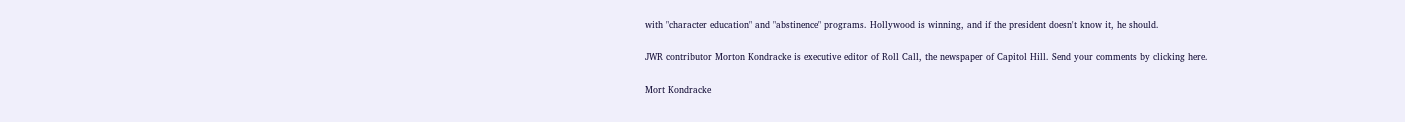with "character education" and "abstinence" programs. Hollywood is winning, and if the president doesn't know it, he should.

JWR contributor Morton Kondracke is executive editor of Roll Call, the newspaper of Capitol Hill. Send your comments by clicking here.

Mort Kondracke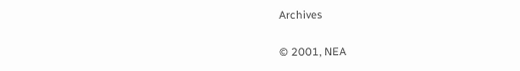Archives

© 2001, NEA